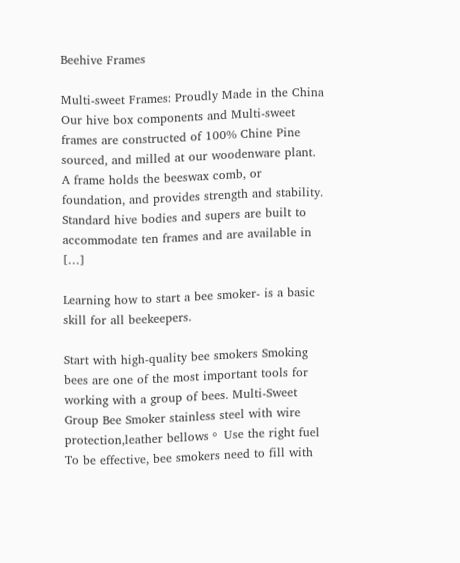Beehive Frames

Multi-sweet Frames: Proudly Made in the China Our hive box components and Multi-sweet frames are constructed of 100% Chine Pine sourced, and milled at our woodenware plant. A frame holds the beeswax comb, or foundation, and provides strength and stability. Standard hive bodies and supers are built to accommodate ten frames and are available in […]

Learning how to start a bee smoker- is a basic skill for all beekeepers.

Start with high-quality bee smokers Smoking bees are one of the most important tools for working with a group of bees. Multi-Sweet Group Bee Smoker stainless steel with wire protection,leather bellows。 Use the right fuel To be effective, bee smokers need to fill with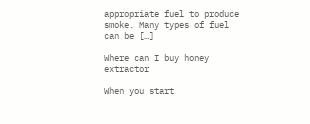appropriate fuel to produce smoke. Many types of fuel can be […]

Where can I buy honey extractor

When you start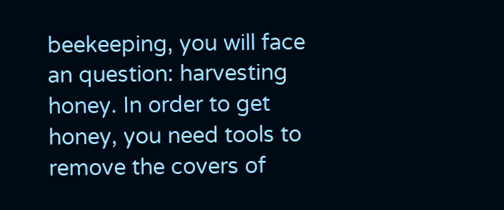beekeeping, you will face an question: harvesting honey. In order to get honey, you need tools to remove the covers of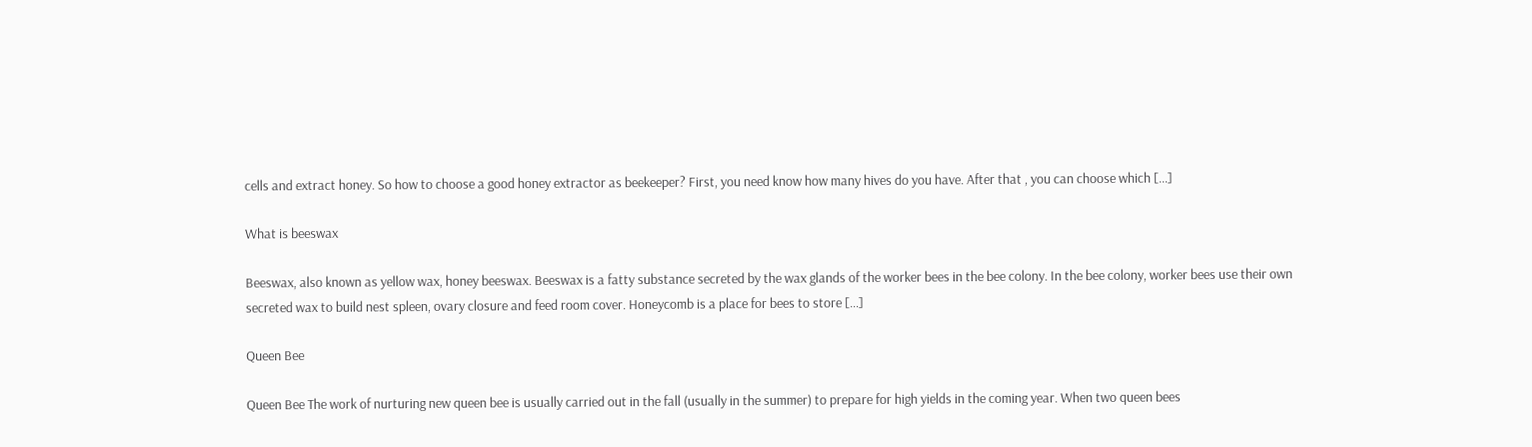cells and extract honey. So how to choose a good honey extractor as beekeeper? First, you need know how many hives do you have. After that , you can choose which […]

What is beeswax

Beeswax, also known as yellow wax, honey beeswax. Beeswax is a fatty substance secreted by the wax glands of the worker bees in the bee colony. In the bee colony, worker bees use their own secreted wax to build nest spleen, ovary closure and feed room cover. Honeycomb is a place for bees to store […]

Queen Bee

Queen Bee The work of nurturing new queen bee is usually carried out in the fall (usually in the summer) to prepare for high yields in the coming year. When two queen bees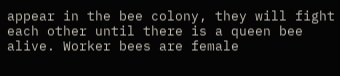appear in the bee colony, they will fight each other until there is a queen bee alive. Worker bees are female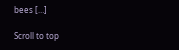bees […]

Scroll to top